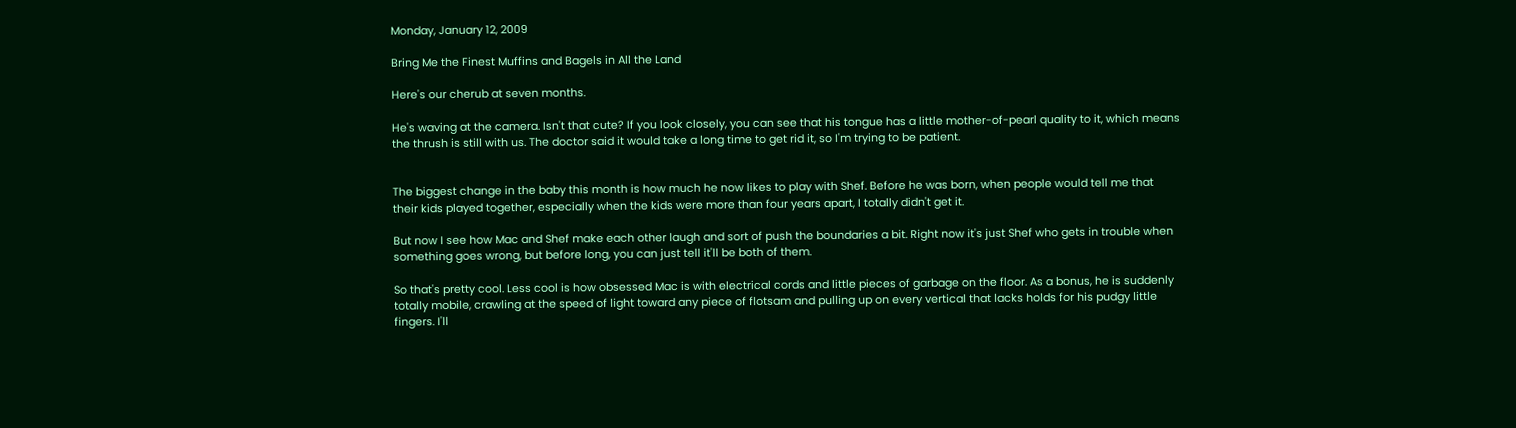Monday, January 12, 2009

Bring Me the Finest Muffins and Bagels in All the Land

Here's our cherub at seven months.

He's waving at the camera. Isn't that cute? If you look closely, you can see that his tongue has a little mother-of-pearl quality to it, which means the thrush is still with us. The doctor said it would take a long time to get rid it, so I'm trying to be patient.


The biggest change in the baby this month is how much he now likes to play with Shef. Before he was born, when people would tell me that their kids played together, especially when the kids were more than four years apart, I totally didn't get it.

But now I see how Mac and Shef make each other laugh and sort of push the boundaries a bit. Right now it's just Shef who gets in trouble when something goes wrong, but before long, you can just tell it'll be both of them.

So that's pretty cool. Less cool is how obsessed Mac is with electrical cords and little pieces of garbage on the floor. As a bonus, he is suddenly totally mobile, crawling at the speed of light toward any piece of flotsam and pulling up on every vertical that lacks holds for his pudgy little fingers. I'll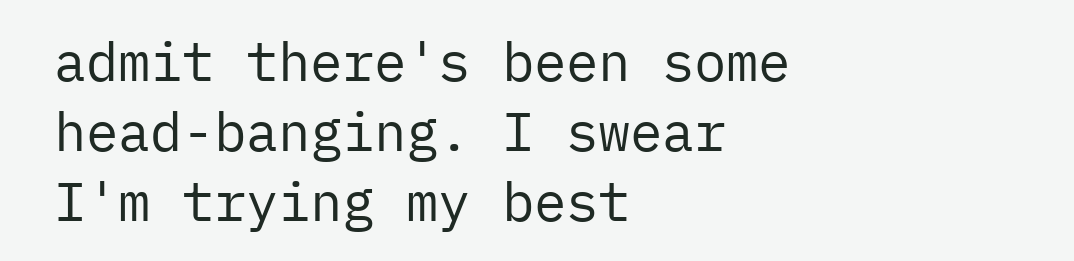admit there's been some head-banging. I swear I'm trying my best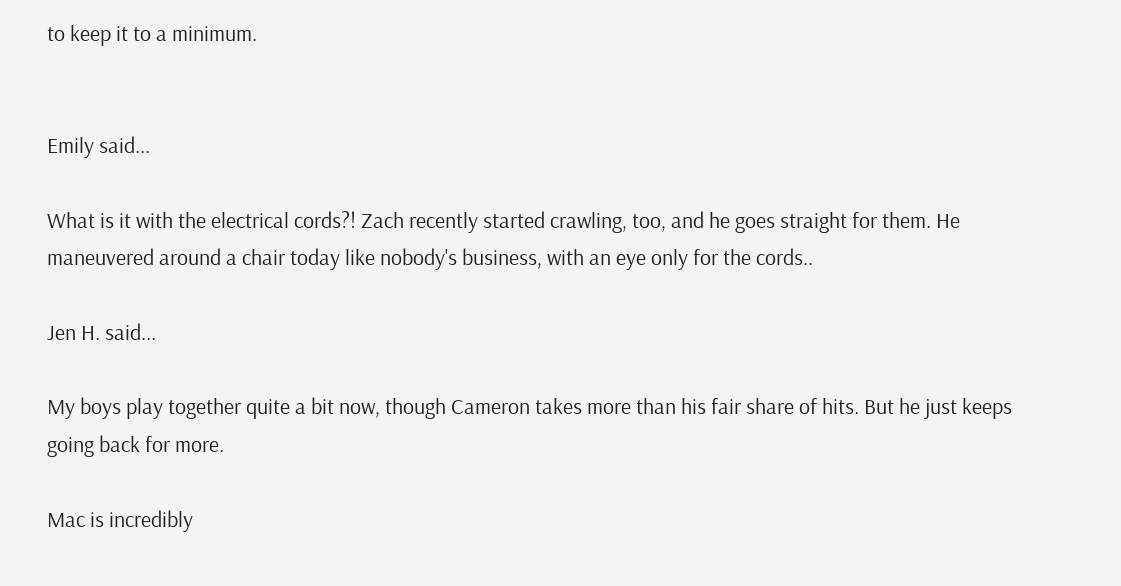to keep it to a minimum.


Emily said...

What is it with the electrical cords?! Zach recently started crawling, too, and he goes straight for them. He maneuvered around a chair today like nobody's business, with an eye only for the cords..

Jen H. said...

My boys play together quite a bit now, though Cameron takes more than his fair share of hits. But he just keeps going back for more.

Mac is incredibly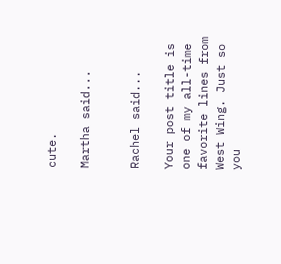cute.

Martha said...


Rachel said...

Your post title is one of my all-time favorite lines from West Wing. Just so you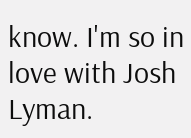know. I'm so in love with Josh Lyman.